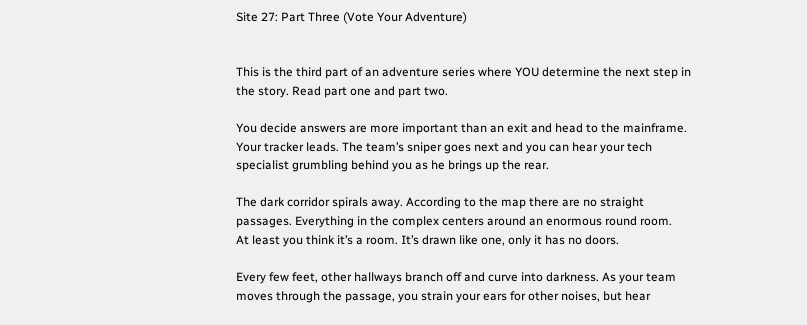Site 27: Part Three (Vote Your Adventure)


This is the third part of an adventure series where YOU determine the next step in the story. Read part one and part two.

You decide answers are more important than an exit and head to the mainframe. Your tracker leads. The team’s sniper goes next and you can hear your tech specialist grumbling behind you as he brings up the rear.

The dark corridor spirals away. According to the map there are no straight passages. Everything in the complex centers around an enormous round room.
At least you think it’s a room. It’s drawn like one, only it has no doors.

Every few feet, other hallways branch off and curve into darkness. As your team moves through the passage, you strain your ears for other noises, but hear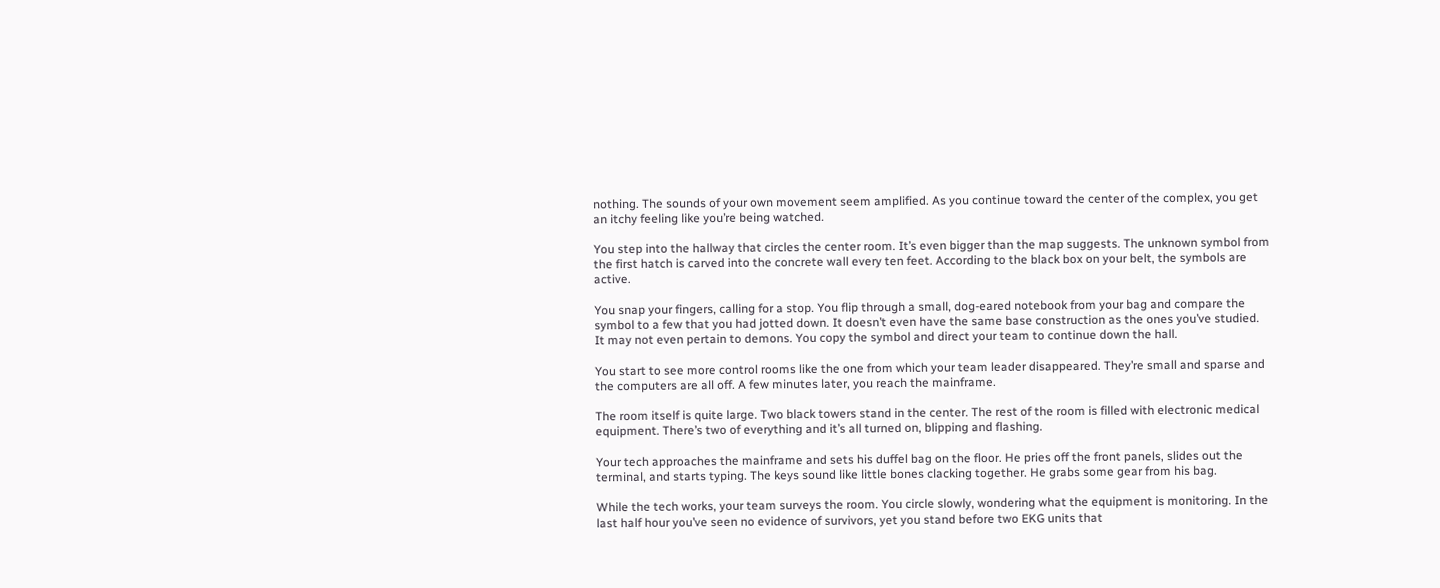nothing. The sounds of your own movement seem amplified. As you continue toward the center of the complex, you get an itchy feeling like you’re being watched.

You step into the hallway that circles the center room. It’s even bigger than the map suggests. The unknown symbol from the first hatch is carved into the concrete wall every ten feet. According to the black box on your belt, the symbols are active.

You snap your fingers, calling for a stop. You flip through a small, dog-eared notebook from your bag and compare the symbol to a few that you had jotted down. It doesn’t even have the same base construction as the ones you’ve studied. It may not even pertain to demons. You copy the symbol and direct your team to continue down the hall.

You start to see more control rooms like the one from which your team leader disappeared. They’re small and sparse and the computers are all off. A few minutes later, you reach the mainframe.

The room itself is quite large. Two black towers stand in the center. The rest of the room is filled with electronic medical equipment. There’s two of everything and it’s all turned on, blipping and flashing.

Your tech approaches the mainframe and sets his duffel bag on the floor. He pries off the front panels, slides out the terminal, and starts typing. The keys sound like little bones clacking together. He grabs some gear from his bag.

While the tech works, your team surveys the room. You circle slowly, wondering what the equipment is monitoring. In the last half hour you’ve seen no evidence of survivors, yet you stand before two EKG units that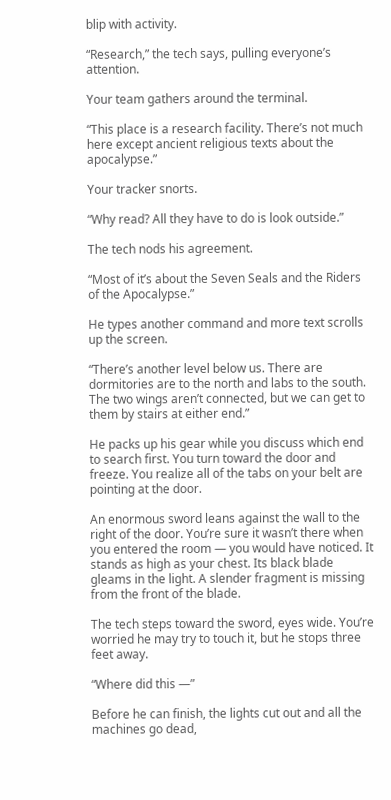blip with activity.

“Research,” the tech says, pulling everyone’s attention.

Your team gathers around the terminal.

“This place is a research facility. There’s not much here except ancient religious texts about the apocalypse.”

Your tracker snorts.

“Why read? All they have to do is look outside.”

The tech nods his agreement.

“Most of it’s about the Seven Seals and the Riders of the Apocalypse.”

He types another command and more text scrolls up the screen.

“There’s another level below us. There are dormitories are to the north and labs to the south. The two wings aren’t connected, but we can get to them by stairs at either end.”

He packs up his gear while you discuss which end to search first. You turn toward the door and freeze. You realize all of the tabs on your belt are pointing at the door.

An enormous sword leans against the wall to the right of the door. You’re sure it wasn’t there when you entered the room — you would have noticed. It stands as high as your chest. Its black blade gleams in the light. A slender fragment is missing from the front of the blade.

The tech steps toward the sword, eyes wide. You’re worried he may try to touch it, but he stops three feet away.

“Where did this —”

Before he can finish, the lights cut out and all the machines go dead,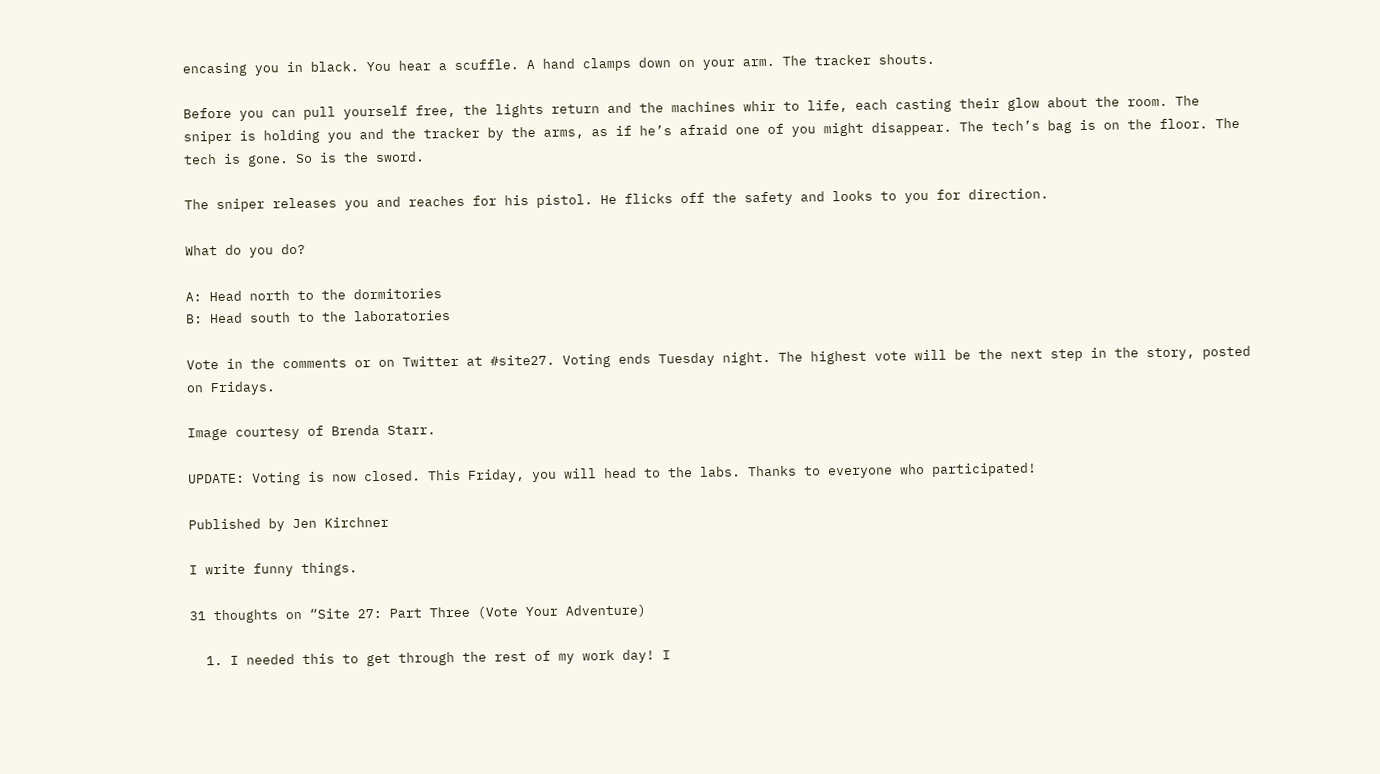encasing you in black. You hear a scuffle. A hand clamps down on your arm. The tracker shouts.

Before you can pull yourself free, the lights return and the machines whir to life, each casting their glow about the room. The sniper is holding you and the tracker by the arms, as if he’s afraid one of you might disappear. The tech’s bag is on the floor. The tech is gone. So is the sword.

The sniper releases you and reaches for his pistol. He flicks off the safety and looks to you for direction.

What do you do?

A: Head north to the dormitories
B: Head south to the laboratories

Vote in the comments or on Twitter at #site27. Voting ends Tuesday night. The highest vote will be the next step in the story, posted on Fridays.

Image courtesy of Brenda Starr.

UPDATE: Voting is now closed. This Friday, you will head to the labs. Thanks to everyone who participated!

Published by Jen Kirchner

I write funny things.

31 thoughts on “Site 27: Part Three (Vote Your Adventure)

  1. I needed this to get through the rest of my work day! I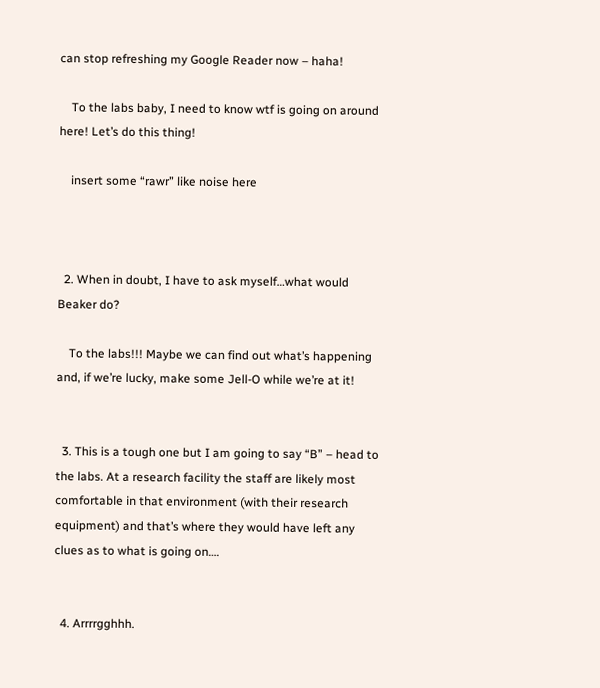can stop refreshing my Google Reader now – haha!

    To the labs baby, I need to know wtf is going on around here! Let’s do this thing!

    insert some “rawr” like noise here



  2. When in doubt, I have to ask myself…what would Beaker do?

    To the labs!!! Maybe we can find out what’s happening and, if we’re lucky, make some Jell-O while we’re at it!


  3. This is a tough one but I am going to say “B” – head to the labs. At a research facility the staff are likely most comfortable in that environment (with their research equipment) and that’s where they would have left any clues as to what is going on….


  4. Arrrrgghhh.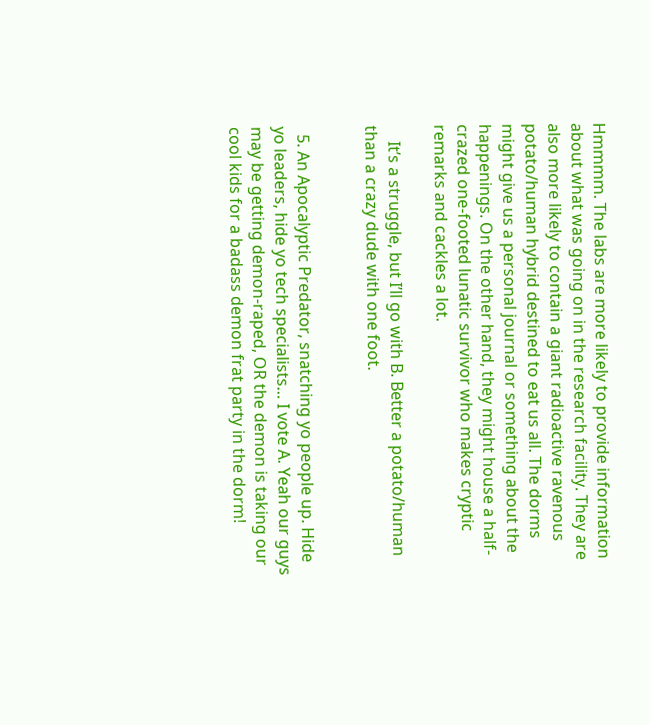Hmmmm. The labs are more likely to provide information about what was going on in the research facility. They are also more likely to contain a giant radioactive ravenous potato/human hybrid destined to eat us all. The dorms might give us a personal journal or something about the happenings. On the other hand, they might house a half-crazed one-footed lunatic survivor who makes cryptic remarks and cackles a lot.

    It’s a struggle, but I’ll go with B. Better a potato/human than a crazy dude with one foot.


  5. An Apocalyptic Predator, snatching yo people up. Hide yo leaders, hide yo tech specialists… I vote A. Yeah our guys may be getting demon-raped, OR the demon is taking our cool kids for a badass demon frat party in the dorm!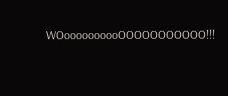WOoooooooooOOOOOOOOOOO!!!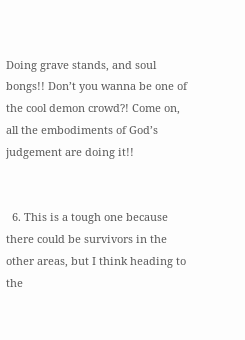Doing grave stands, and soul bongs!! Don’t you wanna be one of the cool demon crowd?! Come on, all the embodiments of God’s judgement are doing it!!


  6. This is a tough one because there could be survivors in the other areas, but I think heading to the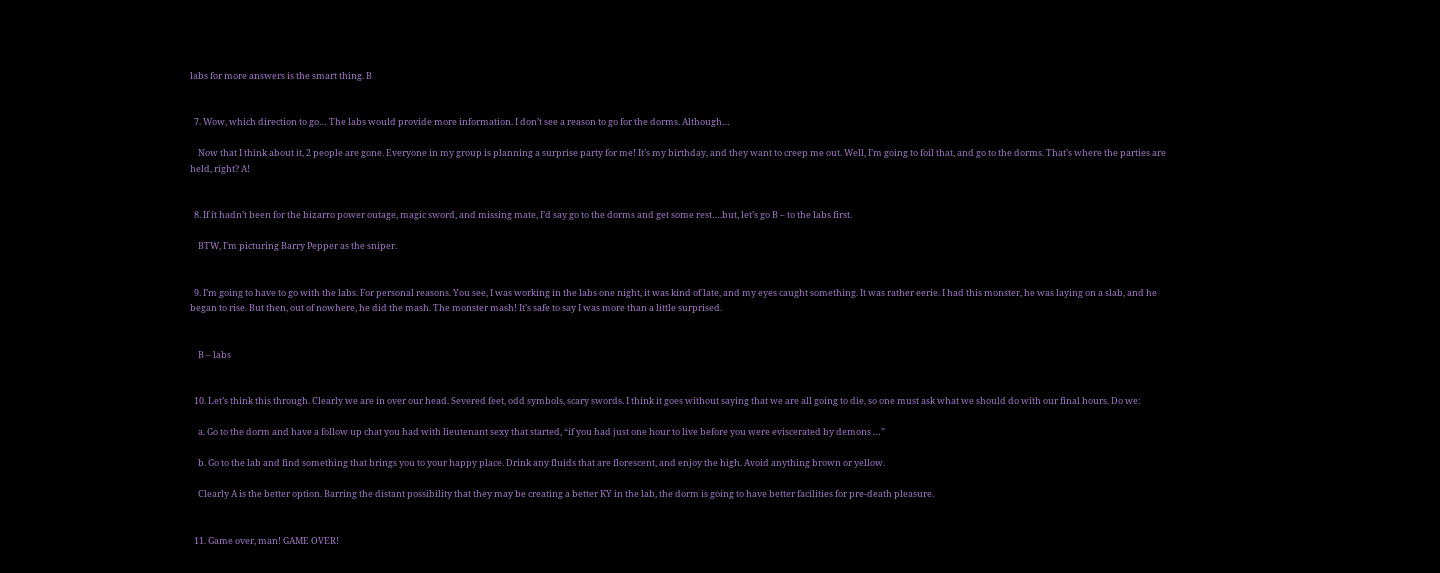labs for more answers is the smart thing. B


  7. Wow, which direction to go… The labs would provide more information. I don’t see a reason to go for the dorms. Although…

    Now that I think about it, 2 people are gone. Everyone in my group is planning a surprise party for me! It’s my birthday, and they want to creep me out. Well, I’m going to foil that, and go to the dorms. That’s where the parties are held, right? A!


  8. If it hadn’t been for the bizarro power outage, magic sword, and missing mate, I’d say go to the dorms and get some rest….but, let’s go B – to the labs first.

    BTW, I’m picturing Barry Pepper as the sniper.


  9. I’m going to have to go with the labs. For personal reasons. You see, I was working in the labs one night, it was kind of late, and my eyes caught something. It was rather eerie. I had this monster, he was laying on a slab, and he began to rise. But then, out of nowhere, he did the mash. The monster mash! It’s safe to say I was more than a little surprised.


    B – labs


  10. Let’s think this through. Clearly we are in over our head. Severed feet, odd symbols, scary swords. I think it goes without saying that we are all going to die, so one must ask what we should do with our final hours. Do we:

    a. Go to the dorm and have a follow up chat you had with lieutenant sexy that started, “if you had just one hour to live before you were eviscerated by demons …”

    b. Go to the lab and find something that brings you to your happy place. Drink any fluids that are florescent, and enjoy the high. Avoid anything brown or yellow.

    Clearly A is the better option. Barring the distant possibility that they may be creating a better KY in the lab, the dorm is going to have better facilities for pre-death pleasure.


  11. Game over, man! GAME OVER!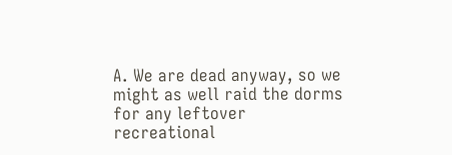A. We are dead anyway, so we might as well raid the dorms for any leftover recreational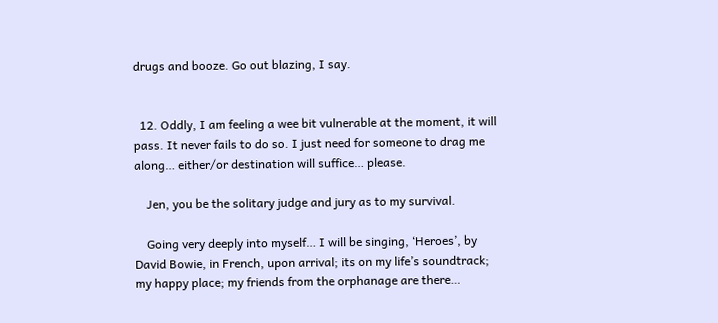drugs and booze. Go out blazing, I say.


  12. Oddly, I am feeling a wee bit vulnerable at the moment, it will pass. It never fails to do so. I just need for someone to drag me along… either/or destination will suffice… please.

    Jen, you be the solitary judge and jury as to my survival.

    Going very deeply into myself… I will be singing, ‘Heroes’, by David Bowie, in French, upon arrival; its on my life’s soundtrack; my happy place; my friends from the orphanage are there…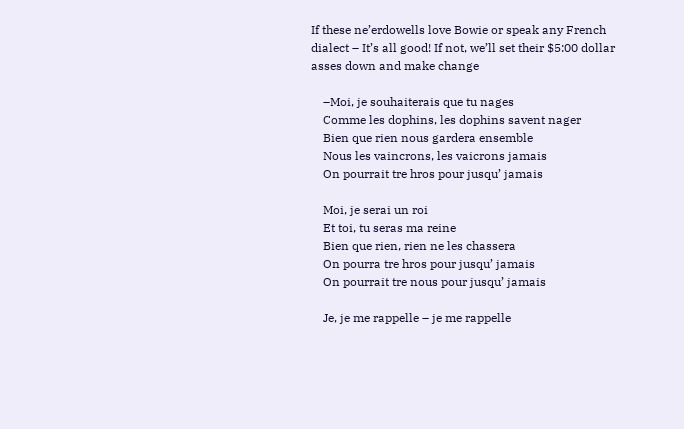If these ne’erdowells love Bowie or speak any French dialect – It’s all good! If not, we’ll set their $5:00 dollar asses down and make change

    –Moi, je souhaiterais que tu nages
    Comme les dophins, les dophins savent nager
    Bien que rien nous gardera ensemble
    Nous les vaincrons, les vaicrons jamais
    On pourrait tre hros pour jusqu’ jamais

    Moi, je serai un roi
    Et toi, tu seras ma reine
    Bien que rien, rien ne les chassera
    On pourra tre hros pour jusqu’ jamais
    On pourrait tre nous pour jusqu’ jamais

    Je, je me rappelle – je me rappelle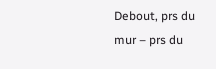Debout, prs du mur – prs du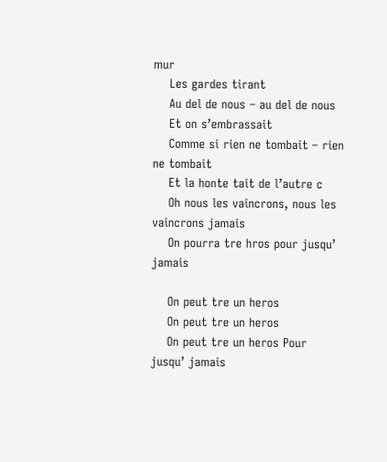mur
    Les gardes tirant
    Au del de nous – au del de nous
    Et on s’embrassait
    Comme si rien ne tombait – rien ne tombait
    Et la honte tait de l’autre c
    Oh nous les vaincrons, nous les vaincrons jamais
    On pourra tre hros pour jusqu’ jamais

    On peut tre un heros
    On peut tre un heros
    On peut tre un heros Pour jusqu’ jamais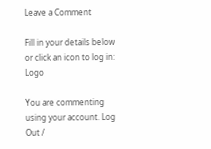Leave a Comment

Fill in your details below or click an icon to log in: Logo

You are commenting using your account. Log Out /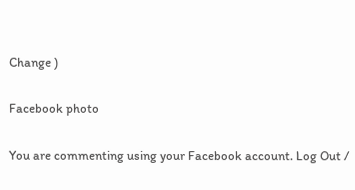Change )

Facebook photo

You are commenting using your Facebook account. Log Out /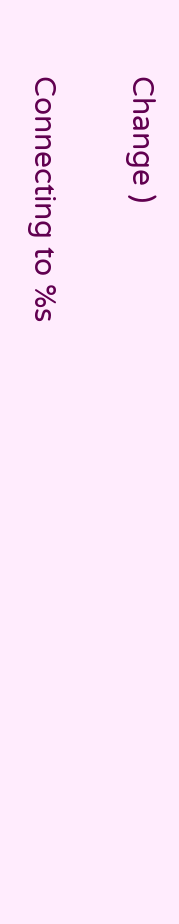Change )

Connecting to %s